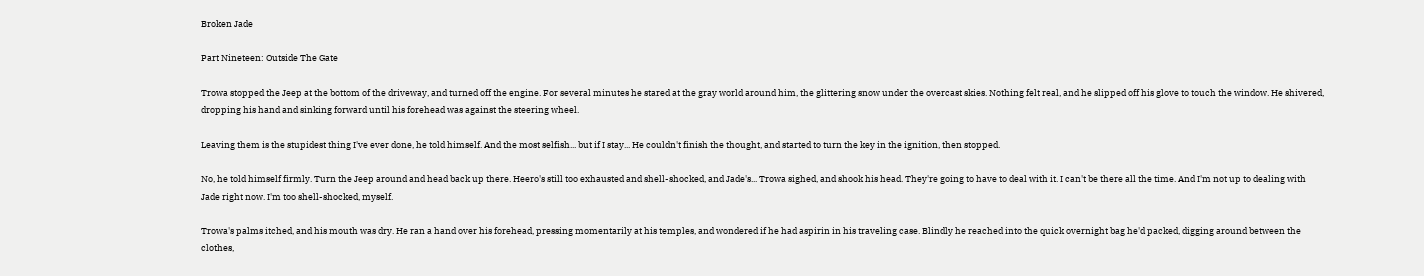Broken Jade

Part Nineteen: Outside The Gate

Trowa stopped the Jeep at the bottom of the driveway, and turned off the engine. For several minutes he stared at the gray world around him, the glittering snow under the overcast skies. Nothing felt real, and he slipped off his glove to touch the window. He shivered, dropping his hand and sinking forward until his forehead was against the steering wheel.

Leaving them is the stupidest thing I've ever done, he told himself. And the most selfish... but if I stay... He couldn't finish the thought, and started to turn the key in the ignition, then stopped.

No, he told himself firmly. Turn the Jeep around and head back up there. Heero's still too exhausted and shell-shocked, and Jade's... Trowa sighed, and shook his head. They're going to have to deal with it. I can't be there all the time. And I'm not up to dealing with Jade right now. I'm too shell-shocked, myself.

Trowa's palms itched, and his mouth was dry. He ran a hand over his forehead, pressing momentarily at his temples, and wondered if he had aspirin in his traveling case. Blindly he reached into the quick overnight bag he'd packed, digging around between the clothes,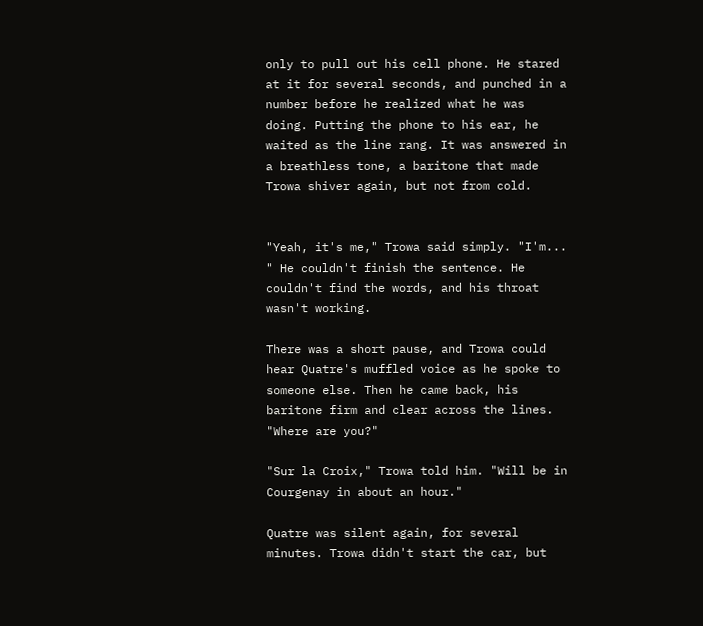only to pull out his cell phone. He stared at it for several seconds, and punched in a number before he realized what he was doing. Putting the phone to his ear, he waited as the line rang. It was answered in a breathless tone, a baritone that made Trowa shiver again, but not from cold.


"Yeah, it's me," Trowa said simply. "I'm... " He couldn't finish the sentence. He couldn't find the words, and his throat wasn't working.

There was a short pause, and Trowa could hear Quatre's muffled voice as he spoke to someone else. Then he came back, his baritone firm and clear across the lines. "Where are you?"

"Sur la Croix," Trowa told him. "Will be in Courgenay in about an hour."

Quatre was silent again, for several minutes. Trowa didn't start the car, but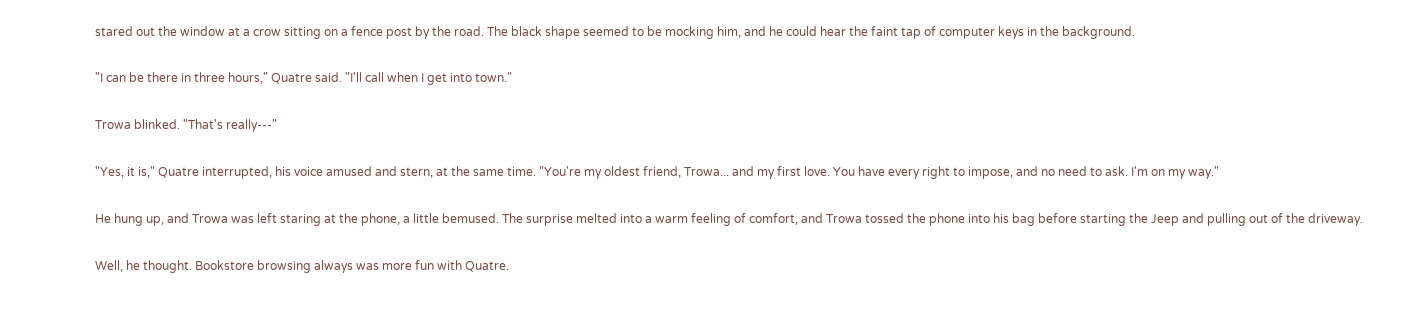stared out the window at a crow sitting on a fence post by the road. The black shape seemed to be mocking him, and he could hear the faint tap of computer keys in the background.

"I can be there in three hours," Quatre said. "I'll call when I get into town."

Trowa blinked. "That's really---"

"Yes, it is," Quatre interrupted, his voice amused and stern, at the same time. "You're my oldest friend, Trowa... and my first love. You have every right to impose, and no need to ask. I'm on my way."

He hung up, and Trowa was left staring at the phone, a little bemused. The surprise melted into a warm feeling of comfort, and Trowa tossed the phone into his bag before starting the Jeep and pulling out of the driveway.

Well, he thought. Bookstore browsing always was more fun with Quatre.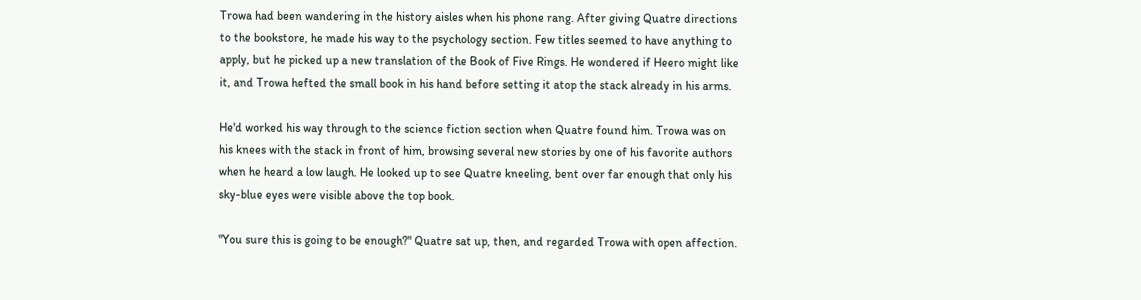Trowa had been wandering in the history aisles when his phone rang. After giving Quatre directions to the bookstore, he made his way to the psychology section. Few titles seemed to have anything to apply, but he picked up a new translation of the Book of Five Rings. He wondered if Heero might like it, and Trowa hefted the small book in his hand before setting it atop the stack already in his arms.

He'd worked his way through to the science fiction section when Quatre found him. Trowa was on his knees with the stack in front of him, browsing several new stories by one of his favorite authors when he heard a low laugh. He looked up to see Quatre kneeling, bent over far enough that only his sky-blue eyes were visible above the top book.

"You sure this is going to be enough?" Quatre sat up, then, and regarded Trowa with open affection.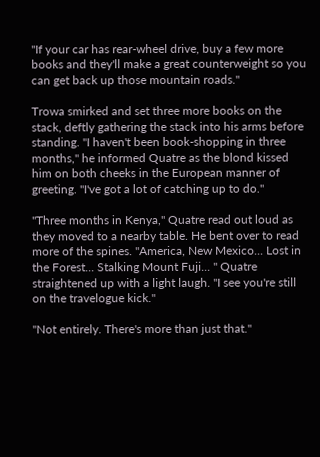"If your car has rear-wheel drive, buy a few more books and they'll make a great counterweight so you can get back up those mountain roads."

Trowa smirked and set three more books on the stack, deftly gathering the stack into his arms before standing. "I haven't been book-shopping in three months," he informed Quatre as the blond kissed him on both cheeks in the European manner of greeting. "I've got a lot of catching up to do."

"Three months in Kenya," Quatre read out loud as they moved to a nearby table. He bent over to read more of the spines. "America, New Mexico... Lost in the Forest... Stalking Mount Fuji... " Quatre straightened up with a light laugh. "I see you're still on the travelogue kick."

"Not entirely. There's more than just that."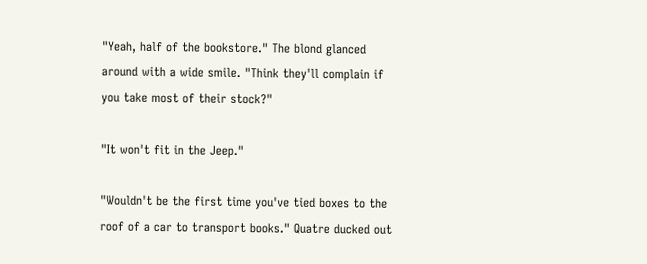"Yeah, half of the bookstore." The blond glanced around with a wide smile. "Think they'll complain if you take most of their stock?"

"It won't fit in the Jeep."

"Wouldn't be the first time you've tied boxes to the roof of a car to transport books." Quatre ducked out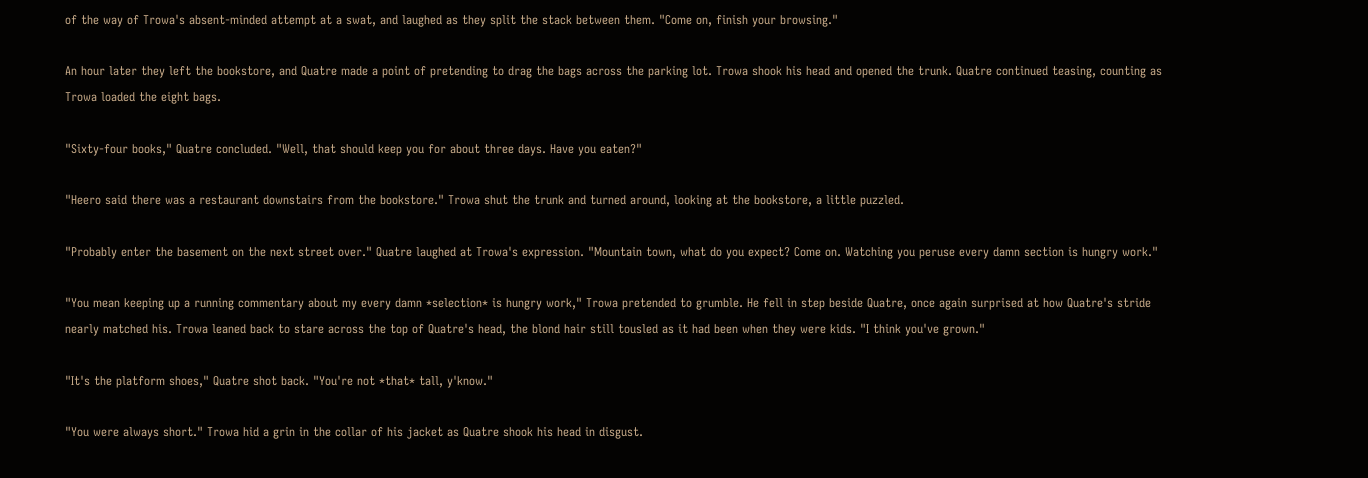of the way of Trowa's absent-minded attempt at a swat, and laughed as they split the stack between them. "Come on, finish your browsing."

An hour later they left the bookstore, and Quatre made a point of pretending to drag the bags across the parking lot. Trowa shook his head and opened the trunk. Quatre continued teasing, counting as Trowa loaded the eight bags.

"Sixty-four books," Quatre concluded. "Well, that should keep you for about three days. Have you eaten?"

"Heero said there was a restaurant downstairs from the bookstore." Trowa shut the trunk and turned around, looking at the bookstore, a little puzzled.

"Probably enter the basement on the next street over." Quatre laughed at Trowa's expression. "Mountain town, what do you expect? Come on. Watching you peruse every damn section is hungry work."

"You mean keeping up a running commentary about my every damn *selection* is hungry work," Trowa pretended to grumble. He fell in step beside Quatre, once again surprised at how Quatre's stride nearly matched his. Trowa leaned back to stare across the top of Quatre's head, the blond hair still tousled as it had been when they were kids. "I think you've grown."

"It's the platform shoes," Quatre shot back. "You're not *that* tall, y'know."

"You were always short." Trowa hid a grin in the collar of his jacket as Quatre shook his head in disgust.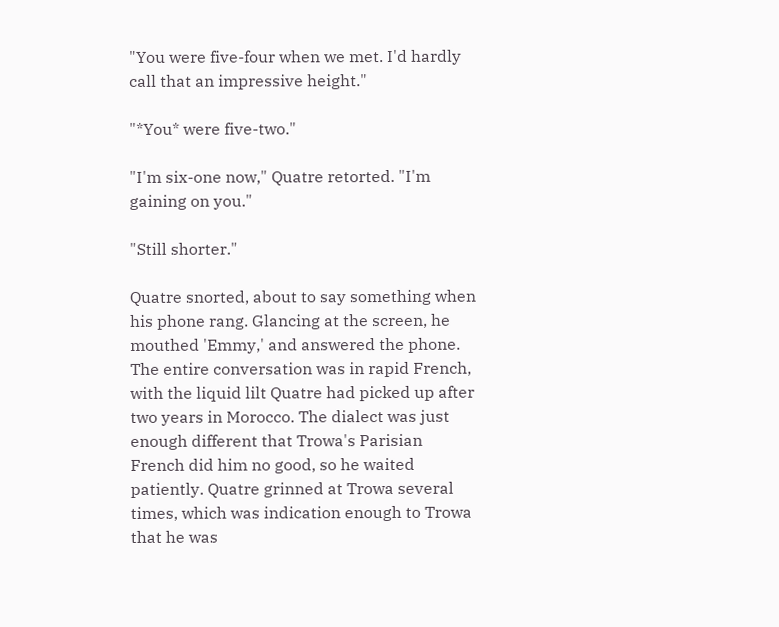"You were five-four when we met. I'd hardly call that an impressive height."

"*You* were five-two."

"I'm six-one now," Quatre retorted. "I'm gaining on you."

"Still shorter."

Quatre snorted, about to say something when his phone rang. Glancing at the screen, he mouthed 'Emmy,' and answered the phone. The entire conversation was in rapid French, with the liquid lilt Quatre had picked up after two years in Morocco. The dialect was just enough different that Trowa's Parisian French did him no good, so he waited patiently. Quatre grinned at Trowa several times, which was indication enough to Trowa that he was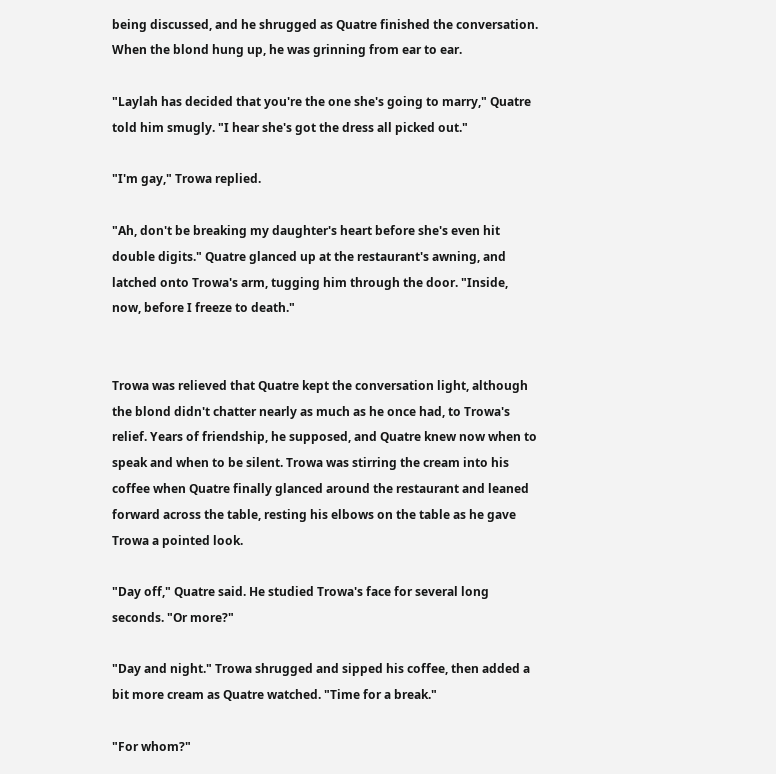being discussed, and he shrugged as Quatre finished the conversation. When the blond hung up, he was grinning from ear to ear.

"Laylah has decided that you're the one she's going to marry," Quatre told him smugly. "I hear she's got the dress all picked out."

"I'm gay," Trowa replied.

"Ah, don't be breaking my daughter's heart before she's even hit double digits." Quatre glanced up at the restaurant's awning, and latched onto Trowa's arm, tugging him through the door. "Inside, now, before I freeze to death."


Trowa was relieved that Quatre kept the conversation light, although the blond didn't chatter nearly as much as he once had, to Trowa's relief. Years of friendship, he supposed, and Quatre knew now when to speak and when to be silent. Trowa was stirring the cream into his coffee when Quatre finally glanced around the restaurant and leaned forward across the table, resting his elbows on the table as he gave Trowa a pointed look.

"Day off," Quatre said. He studied Trowa's face for several long seconds. "Or more?"

"Day and night." Trowa shrugged and sipped his coffee, then added a bit more cream as Quatre watched. "Time for a break."

"For whom?"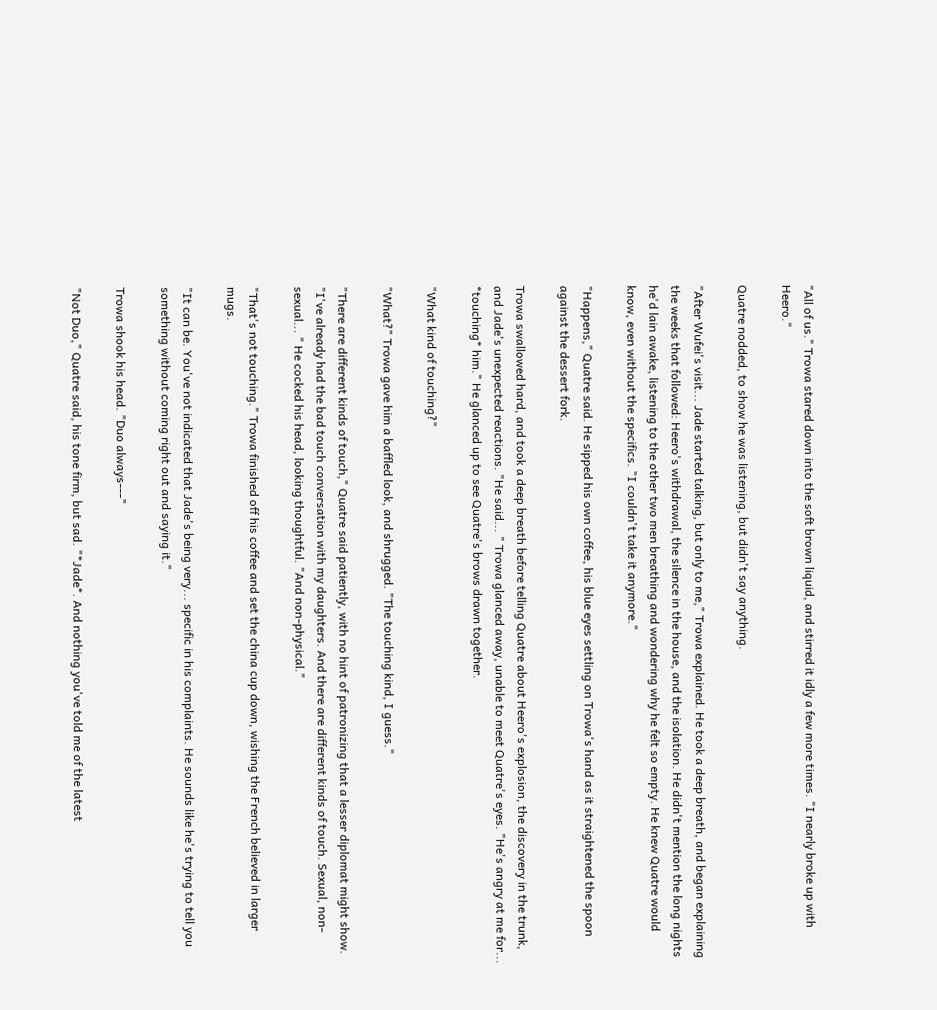"All of us." Trowa stared down into the soft brown liquid, and stirred it idly a few more times. "I nearly broke up with Heero."

Quatre nodded, to show he was listening, but didn't say anything.

"After Wufei's visit... Jade started talking, but only to me," Trowa explained. He took a deep breath, and began explaining the weeks that followed: Heero's withdrawal, the silence in the house, and the isolation. He didn't mention the long nights he'd lain awake, listening to the other two men breathing and wondering why he felt so empty. He knew Quatre would know, even without the specifics. "I couldn't take it anymore."

"Happens," Quatre said. He sipped his own coffee, his blue eyes settling on Trowa's hand as it straightened the spoon against the dessert fork.

Trowa swallowed hard, and took a deep breath before telling Quatre about Heero's explosion, the discovery in the trunk, and Jade's unexpected reactions. "He said... " Trowa glanced away, unable to meet Quatre's eyes. "He's angry at me for... *touching* him." He glanced up to see Quatre's brows drawn together.

"What kind of touching?"

"What?" Trowa gave him a baffled look, and shrugged. "The touching kind, I guess."

"There are different kinds of touch," Quatre said patiently, with no hint of patronizing that a lesser diplomat might show. "I've already had the bad touch conversation with my daughters. And there are different kinds of touch. Sexual, non-sexual... " He cocked his head, looking thoughtful. "And non-physical."

"That's not touching." Trowa finished off his coffee and set the china cup down, wishing the French believed in larger mugs.

"It can be. You've not indicated that Jade's being very... specific in his complaints. He sounds like he's trying to tell you something without coming right out and saying it."

Trowa shook his head. "Duo always---"

"Not Duo," Quatre said, his tone firm, but sad. "*Jade*. And nothing you've told me of the latest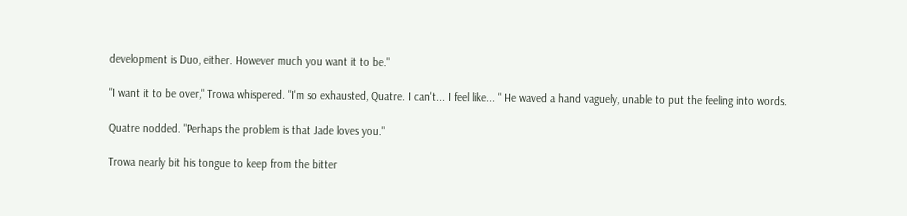development is Duo, either. However much you want it to be."

"I want it to be over," Trowa whispered. "I'm so exhausted, Quatre. I can't... I feel like... " He waved a hand vaguely, unable to put the feeling into words.

Quatre nodded. "Perhaps the problem is that Jade loves you."

Trowa nearly bit his tongue to keep from the bitter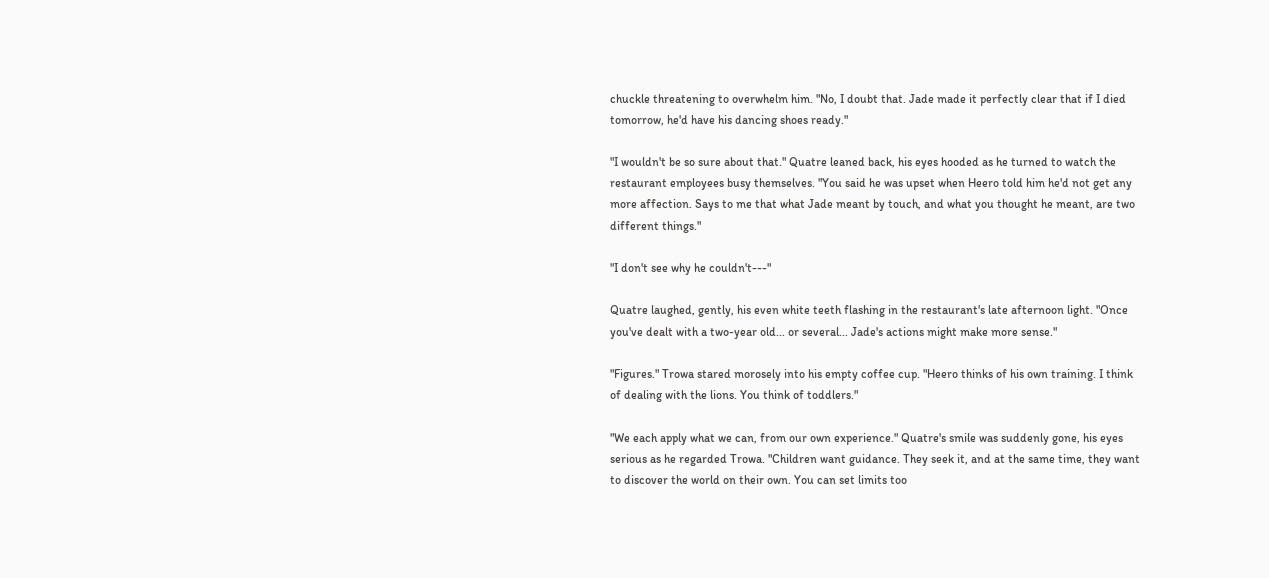chuckle threatening to overwhelm him. "No, I doubt that. Jade made it perfectly clear that if I died tomorrow, he'd have his dancing shoes ready."

"I wouldn't be so sure about that." Quatre leaned back, his eyes hooded as he turned to watch the restaurant employees busy themselves. "You said he was upset when Heero told him he'd not get any more affection. Says to me that what Jade meant by touch, and what you thought he meant, are two different things."

"I don't see why he couldn't---"

Quatre laughed, gently, his even white teeth flashing in the restaurant's late afternoon light. "Once you've dealt with a two-year old... or several... Jade's actions might make more sense."

"Figures." Trowa stared morosely into his empty coffee cup. "Heero thinks of his own training. I think of dealing with the lions. You think of toddlers."

"We each apply what we can, from our own experience." Quatre's smile was suddenly gone, his eyes serious as he regarded Trowa. "Children want guidance. They seek it, and at the same time, they want to discover the world on their own. You can set limits too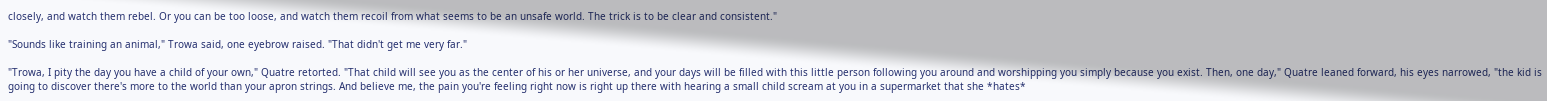closely, and watch them rebel. Or you can be too loose, and watch them recoil from what seems to be an unsafe world. The trick is to be clear and consistent."

"Sounds like training an animal," Trowa said, one eyebrow raised. "That didn't get me very far."

"Trowa, I pity the day you have a child of your own," Quatre retorted. "That child will see you as the center of his or her universe, and your days will be filled with this little person following you around and worshipping you simply because you exist. Then, one day," Quatre leaned forward, his eyes narrowed, "the kid is going to discover there's more to the world than your apron strings. And believe me, the pain you're feeling right now is right up there with hearing a small child scream at you in a supermarket that she *hates*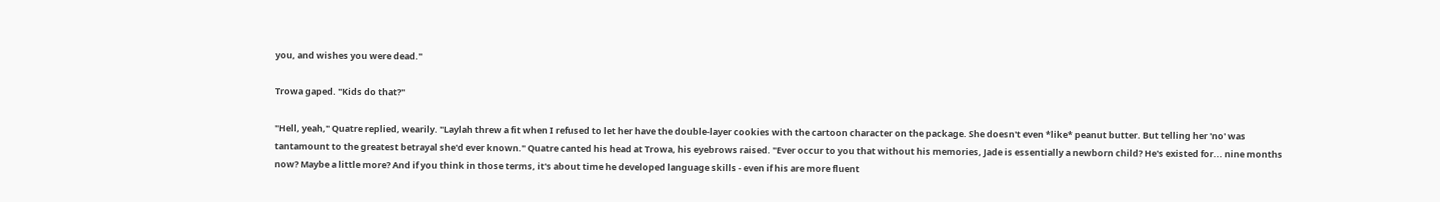you, and wishes you were dead."

Trowa gaped. "Kids do that?"

"Hell, yeah," Quatre replied, wearily. "Laylah threw a fit when I refused to let her have the double-layer cookies with the cartoon character on the package. She doesn't even *like* peanut butter. But telling her 'no' was tantamount to the greatest betrayal she'd ever known." Quatre canted his head at Trowa, his eyebrows raised. "Ever occur to you that without his memories, Jade is essentially a newborn child? He's existed for... nine months now? Maybe a little more? And if you think in those terms, it's about time he developed language skills - even if his are more fluent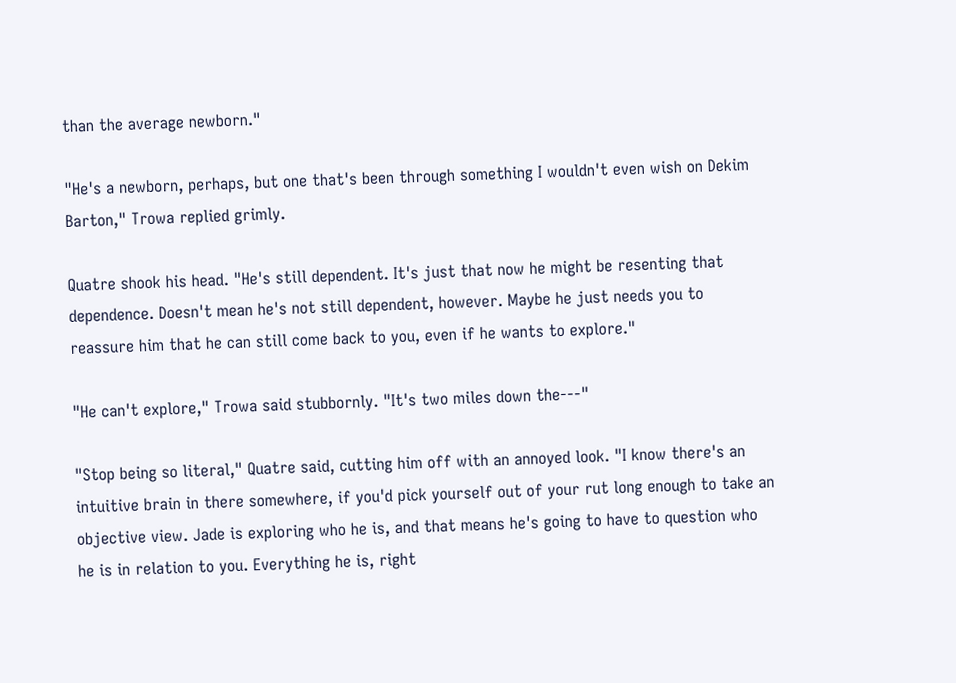than the average newborn."

"He's a newborn, perhaps, but one that's been through something I wouldn't even wish on Dekim Barton," Trowa replied grimly.

Quatre shook his head. "He's still dependent. It's just that now he might be resenting that dependence. Doesn't mean he's not still dependent, however. Maybe he just needs you to reassure him that he can still come back to you, even if he wants to explore."

"He can't explore," Trowa said stubbornly. "It's two miles down the---"

"Stop being so literal," Quatre said, cutting him off with an annoyed look. "I know there's an intuitive brain in there somewhere, if you'd pick yourself out of your rut long enough to take an objective view. Jade is exploring who he is, and that means he's going to have to question who he is in relation to you. Everything he is, right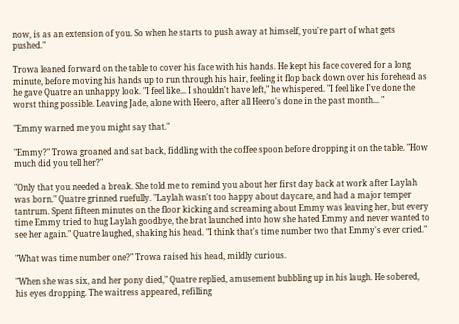now, is as an extension of you. So when he starts to push away at himself, you're part of what gets pushed."

Trowa leaned forward on the table to cover his face with his hands. He kept his face covered for a long minute, before moving his hands up to run through his hair, feeling it flop back down over his forehead as he gave Quatre an unhappy look. "I feel like... I shouldn't have left," he whispered. "I feel like I've done the worst thing possible. Leaving Jade, alone with Heero, after all Heero's done in the past month... "

"Emmy warned me you might say that."

"Emmy?" Trowa groaned and sat back, fiddling with the coffee spoon before dropping it on the table. "How much did you tell her?"

"Only that you needed a break. She told me to remind you about her first day back at work after Laylah was born." Quatre grinned ruefully. "Laylah wasn't too happy about daycare, and had a major temper tantrum. Spent fifteen minutes on the floor kicking and screaming about Emmy was leaving her, but every time Emmy tried to hug Laylah goodbye, the brat launched into how she hated Emmy and never wanted to see her again." Quatre laughed, shaking his head. "I think that's time number two that Emmy's ever cried."

"What was time number one?" Trowa raised his head, mildly curious.

"When she was six, and her pony died," Quatre replied, amusement bubbling up in his laugh. He sobered, his eyes dropping. The waitress appeared, refilling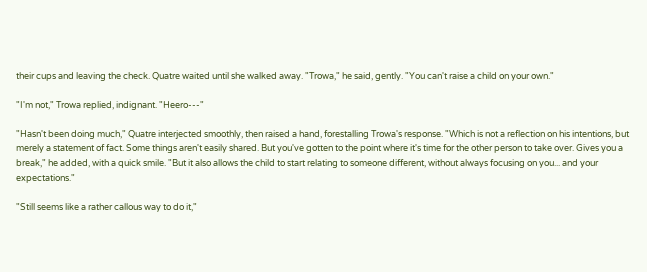their cups and leaving the check. Quatre waited until she walked away. "Trowa," he said, gently. "You can't raise a child on your own."

"I'm not," Trowa replied, indignant. "Heero---"

"Hasn't been doing much," Quatre interjected smoothly, then raised a hand, forestalling Trowa's response. "Which is not a reflection on his intentions, but merely a statement of fact. Some things aren't easily shared. But you've gotten to the point where it's time for the other person to take over. Gives you a break," he added, with a quick smile. "But it also allows the child to start relating to someone different, without always focusing on you... and your expectations."

"Still seems like a rather callous way to do it,"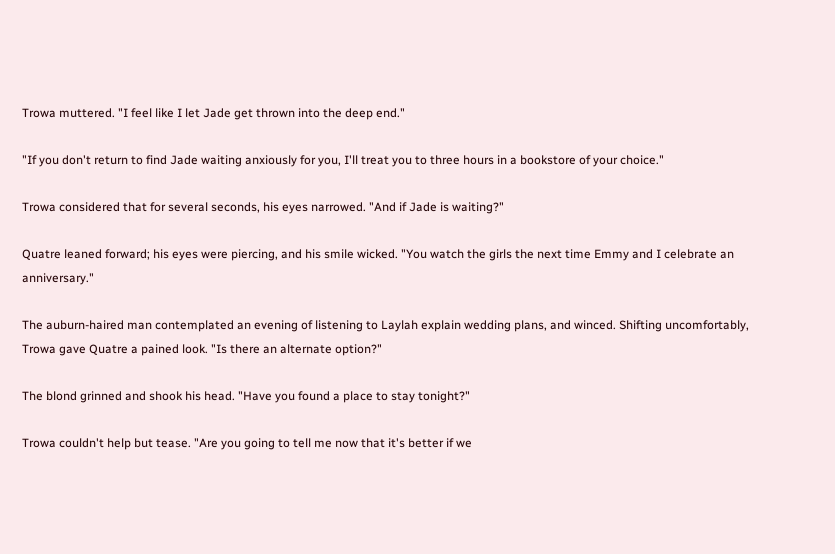Trowa muttered. "I feel like I let Jade get thrown into the deep end."

"If you don't return to find Jade waiting anxiously for you, I'll treat you to three hours in a bookstore of your choice."

Trowa considered that for several seconds, his eyes narrowed. "And if Jade is waiting?"

Quatre leaned forward; his eyes were piercing, and his smile wicked. "You watch the girls the next time Emmy and I celebrate an anniversary."

The auburn-haired man contemplated an evening of listening to Laylah explain wedding plans, and winced. Shifting uncomfortably, Trowa gave Quatre a pained look. "Is there an alternate option?"

The blond grinned and shook his head. "Have you found a place to stay tonight?"

Trowa couldn't help but tease. "Are you going to tell me now that it's better if we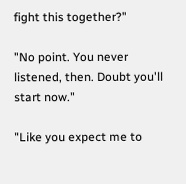fight this together?"

"No point. You never listened, then. Doubt you'll start now."

"Like you expect me to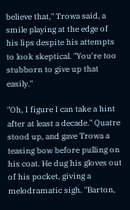believe that," Trowa said, a smile playing at the edge of his lips despite his attempts to look skeptical. "You're too stubborn to give up that easily."

"Oh, I figure I can take a hint after at least a decade." Quatre stood up, and gave Trowa a teasing bow before pulling on his coat. He dug his gloves out of his pocket, giving a melodramatic sigh. "Barton,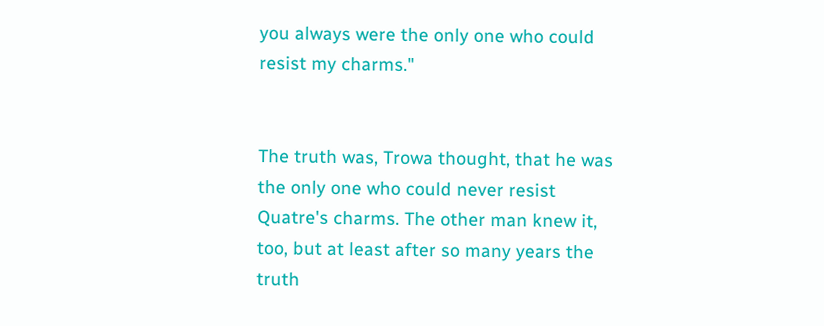you always were the only one who could resist my charms."


The truth was, Trowa thought, that he was the only one who could never resist Quatre's charms. The other man knew it, too, but at least after so many years the truth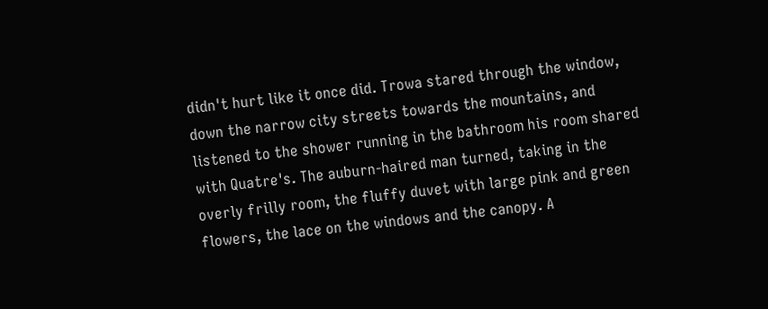didn't hurt like it once did. Trowa stared through the window, down the narrow city streets towards the mountains, and listened to the shower running in the bathroom his room shared with Quatre's. The auburn-haired man turned, taking in the overly frilly room, the fluffy duvet with large pink and green flowers, the lace on the windows and the canopy. A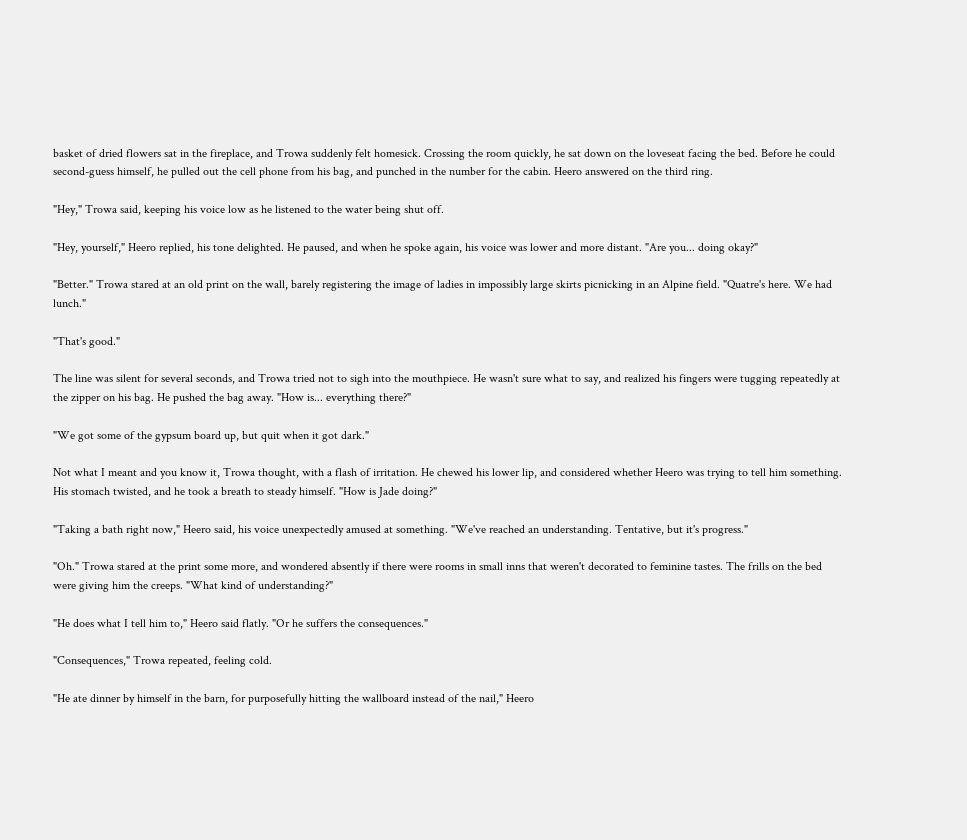basket of dried flowers sat in the fireplace, and Trowa suddenly felt homesick. Crossing the room quickly, he sat down on the loveseat facing the bed. Before he could second-guess himself, he pulled out the cell phone from his bag, and punched in the number for the cabin. Heero answered on the third ring.

"Hey," Trowa said, keeping his voice low as he listened to the water being shut off.

"Hey, yourself," Heero replied, his tone delighted. He paused, and when he spoke again, his voice was lower and more distant. "Are you... doing okay?"

"Better." Trowa stared at an old print on the wall, barely registering the image of ladies in impossibly large skirts picnicking in an Alpine field. "Quatre's here. We had lunch."

"That's good."

The line was silent for several seconds, and Trowa tried not to sigh into the mouthpiece. He wasn't sure what to say, and realized his fingers were tugging repeatedly at the zipper on his bag. He pushed the bag away. "How is... everything there?"

"We got some of the gypsum board up, but quit when it got dark."

Not what I meant and you know it, Trowa thought, with a flash of irritation. He chewed his lower lip, and considered whether Heero was trying to tell him something. His stomach twisted, and he took a breath to steady himself. "How is Jade doing?"

"Taking a bath right now," Heero said, his voice unexpectedly amused at something. "We've reached an understanding. Tentative, but it's progress."

"Oh." Trowa stared at the print some more, and wondered absently if there were rooms in small inns that weren't decorated to feminine tastes. The frills on the bed were giving him the creeps. "What kind of understanding?"

"He does what I tell him to," Heero said flatly. "Or he suffers the consequences."

"Consequences," Trowa repeated, feeling cold.

"He ate dinner by himself in the barn, for purposefully hitting the wallboard instead of the nail," Heero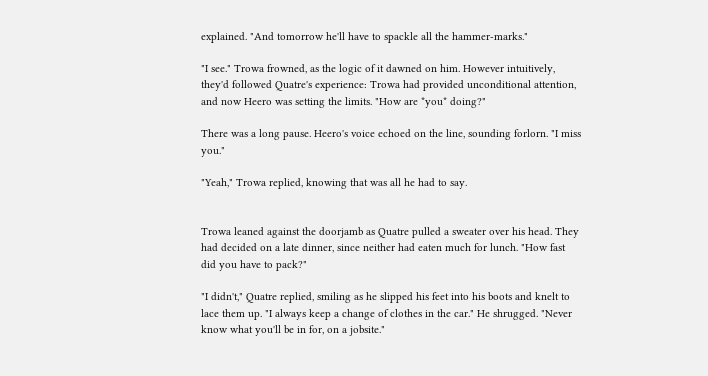explained. "And tomorrow he'll have to spackle all the hammer-marks."

"I see." Trowa frowned, as the logic of it dawned on him. However intuitively, they'd followed Quatre's experience: Trowa had provided unconditional attention, and now Heero was setting the limits. "How are *you* doing?"

There was a long pause. Heero's voice echoed on the line, sounding forlorn. "I miss you."

"Yeah," Trowa replied, knowing that was all he had to say.


Trowa leaned against the doorjamb as Quatre pulled a sweater over his head. They had decided on a late dinner, since neither had eaten much for lunch. "How fast did you have to pack?"

"I didn't," Quatre replied, smiling as he slipped his feet into his boots and knelt to lace them up. "I always keep a change of clothes in the car." He shrugged. "Never know what you'll be in for, on a jobsite."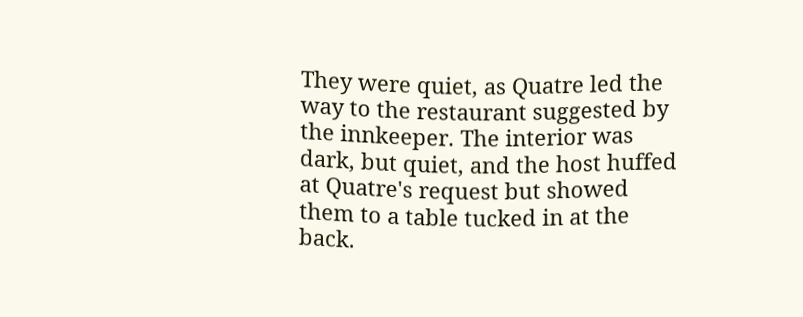They were quiet, as Quatre led the way to the restaurant suggested by the innkeeper. The interior was dark, but quiet, and the host huffed at Quatre's request but showed them to a table tucked in at the back.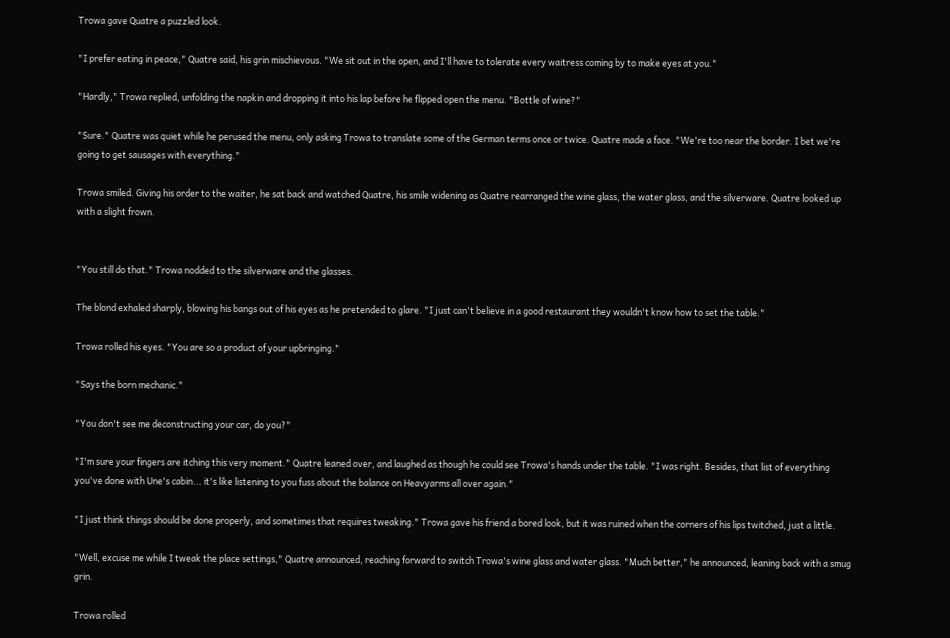Trowa gave Quatre a puzzled look.

"I prefer eating in peace," Quatre said, his grin mischievous. "We sit out in the open, and I'll have to tolerate every waitress coming by to make eyes at you."

"Hardly," Trowa replied, unfolding the napkin and dropping it into his lap before he flipped open the menu. "Bottle of wine?"

"Sure." Quatre was quiet while he perused the menu, only asking Trowa to translate some of the German terms once or twice. Quatre made a face. "We're too near the border. I bet we're going to get sausages with everything."

Trowa smiled. Giving his order to the waiter, he sat back and watched Quatre, his smile widening as Quatre rearranged the wine glass, the water glass, and the silverware. Quatre looked up with a slight frown.


"You still do that." Trowa nodded to the silverware and the glasses.

The blond exhaled sharply, blowing his bangs out of his eyes as he pretended to glare. "I just can't believe in a good restaurant they wouldn't know how to set the table."

Trowa rolled his eyes. "You are so a product of your upbringing."

"Says the born mechanic."

"You don't see me deconstructing your car, do you?"

"I'm sure your fingers are itching this very moment." Quatre leaned over, and laughed as though he could see Trowa's hands under the table. "I was right. Besides, that list of everything you've done with Une's cabin... it's like listening to you fuss about the balance on Heavyarms all over again."

"I just think things should be done properly, and sometimes that requires tweaking." Trowa gave his friend a bored look, but it was ruined when the corners of his lips twitched, just a little.

"Well, excuse me while I tweak the place settings," Quatre announced, reaching forward to switch Trowa's wine glass and water glass. "Much better," he announced, leaning back with a smug grin.

Trowa rolled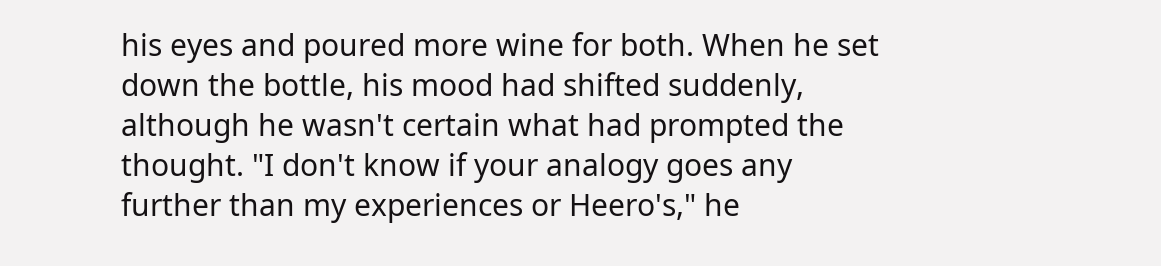his eyes and poured more wine for both. When he set down the bottle, his mood had shifted suddenly, although he wasn't certain what had prompted the thought. "I don't know if your analogy goes any further than my experiences or Heero's," he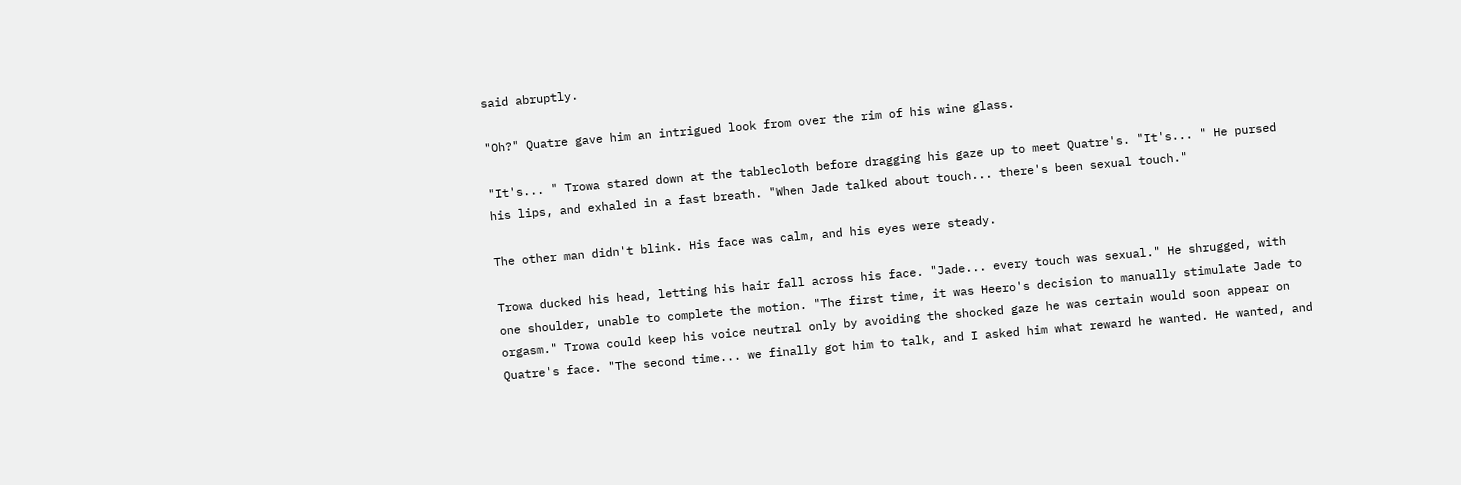said abruptly.

"Oh?" Quatre gave him an intrigued look from over the rim of his wine glass.

"It's... " Trowa stared down at the tablecloth before dragging his gaze up to meet Quatre's. "It's... " He pursed his lips, and exhaled in a fast breath. "When Jade talked about touch... there's been sexual touch."

The other man didn't blink. His face was calm, and his eyes were steady.

Trowa ducked his head, letting his hair fall across his face. "Jade... every touch was sexual." He shrugged, with one shoulder, unable to complete the motion. "The first time, it was Heero's decision to manually stimulate Jade to orgasm." Trowa could keep his voice neutral only by avoiding the shocked gaze he was certain would soon appear on Quatre's face. "The second time... we finally got him to talk, and I asked him what reward he wanted. He wanted, and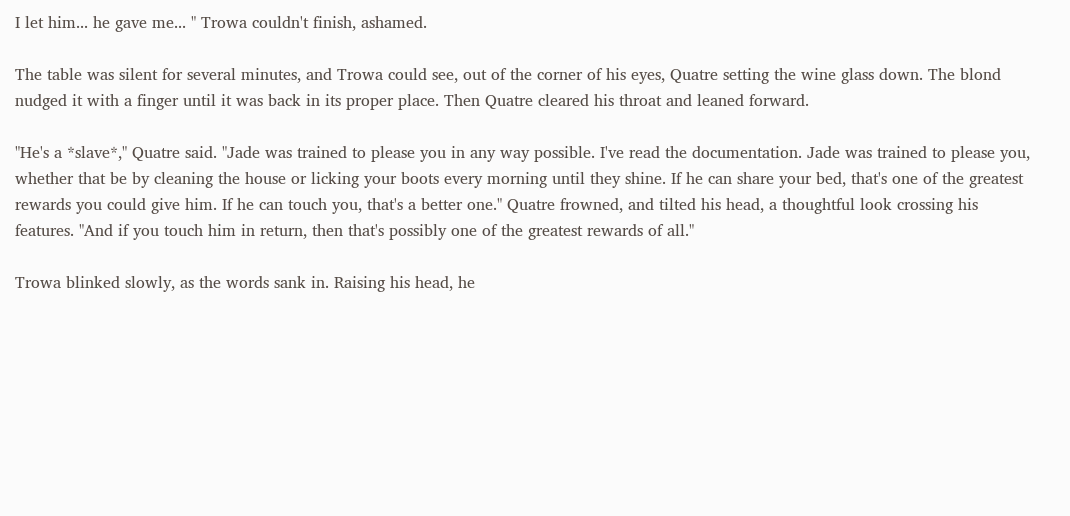I let him... he gave me... " Trowa couldn't finish, ashamed.

The table was silent for several minutes, and Trowa could see, out of the corner of his eyes, Quatre setting the wine glass down. The blond nudged it with a finger until it was back in its proper place. Then Quatre cleared his throat and leaned forward.

"He's a *slave*," Quatre said. "Jade was trained to please you in any way possible. I've read the documentation. Jade was trained to please you, whether that be by cleaning the house or licking your boots every morning until they shine. If he can share your bed, that's one of the greatest rewards you could give him. If he can touch you, that's a better one." Quatre frowned, and tilted his head, a thoughtful look crossing his features. "And if you touch him in return, then that's possibly one of the greatest rewards of all."

Trowa blinked slowly, as the words sank in. Raising his head, he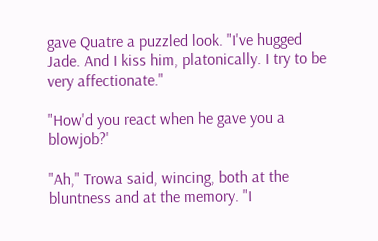gave Quatre a puzzled look. "I've hugged Jade. And I kiss him, platonically. I try to be very affectionate."

"How'd you react when he gave you a blowjob?'

"Ah," Trowa said, wincing, both at the bluntness and at the memory. "I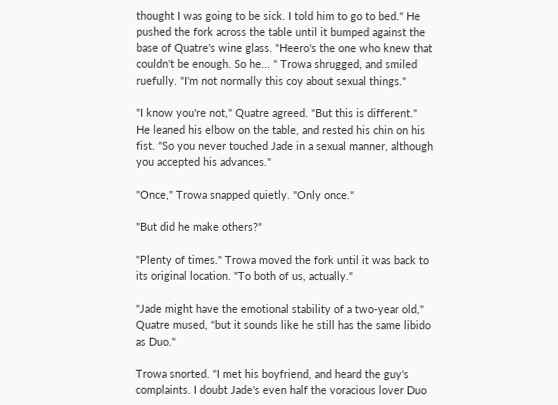thought I was going to be sick. I told him to go to bed." He pushed the fork across the table until it bumped against the base of Quatre's wine glass. "Heero's the one who knew that couldn't be enough. So he... " Trowa shrugged, and smiled ruefully. "I'm not normally this coy about sexual things."

"I know you're not," Quatre agreed. "But this is different." He leaned his elbow on the table, and rested his chin on his fist. "So you never touched Jade in a sexual manner, although you accepted his advances."

"Once," Trowa snapped quietly. "Only once."

"But did he make others?"

"Plenty of times." Trowa moved the fork until it was back to its original location. "To both of us, actually."

"Jade might have the emotional stability of a two-year old," Quatre mused, "but it sounds like he still has the same libido as Duo."

Trowa snorted. "I met his boyfriend, and heard the guy's complaints. I doubt Jade's even half the voracious lover Duo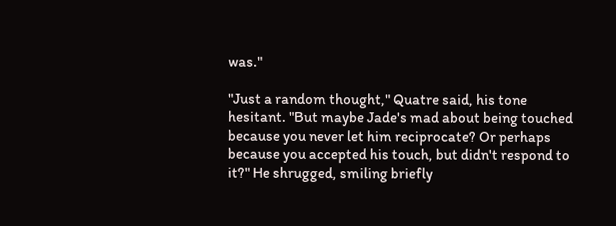was."

"Just a random thought," Quatre said, his tone hesitant. "But maybe Jade's mad about being touched because you never let him reciprocate? Or perhaps because you accepted his touch, but didn't respond to it?" He shrugged, smiling briefly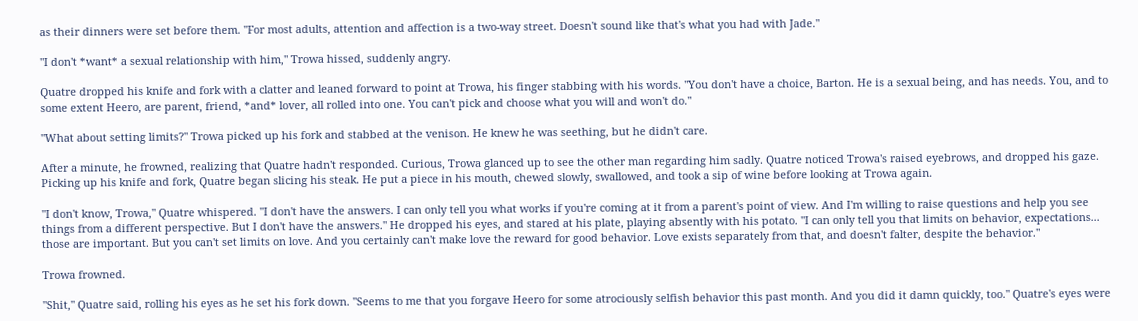as their dinners were set before them. "For most adults, attention and affection is a two-way street. Doesn't sound like that's what you had with Jade."

"I don't *want* a sexual relationship with him," Trowa hissed, suddenly angry.

Quatre dropped his knife and fork with a clatter and leaned forward to point at Trowa, his finger stabbing with his words. "You don't have a choice, Barton. He is a sexual being, and has needs. You, and to some extent Heero, are parent, friend, *and* lover, all rolled into one. You can't pick and choose what you will and won't do."

"What about setting limits?" Trowa picked up his fork and stabbed at the venison. He knew he was seething, but he didn't care.

After a minute, he frowned, realizing that Quatre hadn't responded. Curious, Trowa glanced up to see the other man regarding him sadly. Quatre noticed Trowa's raised eyebrows, and dropped his gaze. Picking up his knife and fork, Quatre began slicing his steak. He put a piece in his mouth, chewed slowly, swallowed, and took a sip of wine before looking at Trowa again.

"I don't know, Trowa," Quatre whispered. "I don't have the answers. I can only tell you what works if you're coming at it from a parent's point of view. And I'm willing to raise questions and help you see things from a different perspective. But I don't have the answers." He dropped his eyes, and stared at his plate, playing absently with his potato. "I can only tell you that limits on behavior, expectations... those are important. But you can't set limits on love. And you certainly can't make love the reward for good behavior. Love exists separately from that, and doesn't falter, despite the behavior."

Trowa frowned.

"Shit," Quatre said, rolling his eyes as he set his fork down. "Seems to me that you forgave Heero for some atrociously selfish behavior this past month. And you did it damn quickly, too." Quatre's eyes were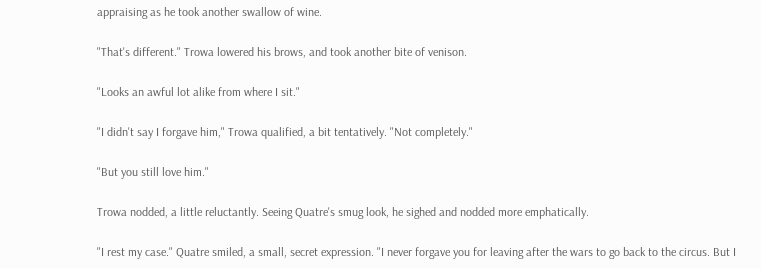appraising as he took another swallow of wine.

"That's different." Trowa lowered his brows, and took another bite of venison.

"Looks an awful lot alike from where I sit."

"I didn't say I forgave him," Trowa qualified, a bit tentatively. "Not completely."

"But you still love him."

Trowa nodded, a little reluctantly. Seeing Quatre's smug look, he sighed and nodded more emphatically.

"I rest my case." Quatre smiled, a small, secret expression. "I never forgave you for leaving after the wars to go back to the circus. But I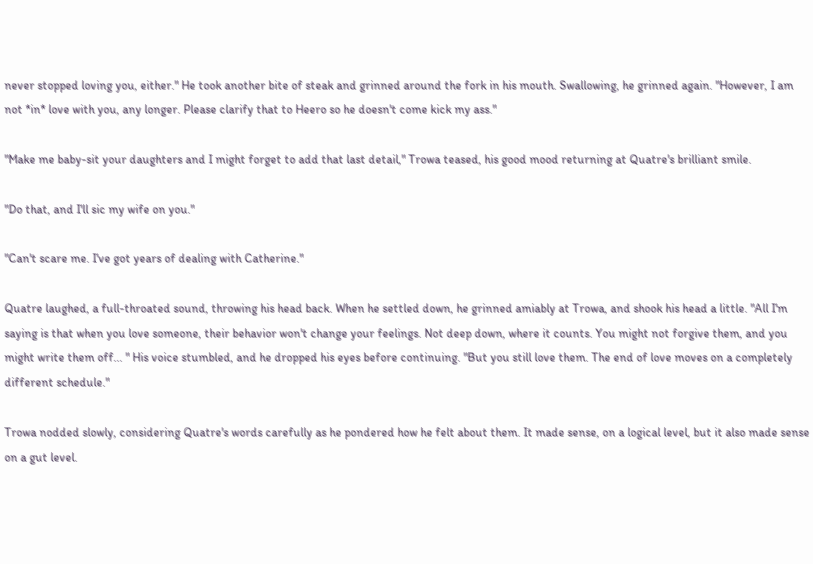never stopped loving you, either." He took another bite of steak and grinned around the fork in his mouth. Swallowing, he grinned again. "However, I am not *in* love with you, any longer. Please clarify that to Heero so he doesn't come kick my ass."

"Make me baby-sit your daughters and I might forget to add that last detail," Trowa teased, his good mood returning at Quatre's brilliant smile.

"Do that, and I'll sic my wife on you."

"Can't scare me. I've got years of dealing with Catherine."

Quatre laughed, a full-throated sound, throwing his head back. When he settled down, he grinned amiably at Trowa, and shook his head a little. "All I'm saying is that when you love someone, their behavior won't change your feelings. Not deep down, where it counts. You might not forgive them, and you might write them off... " His voice stumbled, and he dropped his eyes before continuing. "But you still love them. The end of love moves on a completely different schedule."

Trowa nodded slowly, considering Quatre's words carefully as he pondered how he felt about them. It made sense, on a logical level, but it also made sense on a gut level.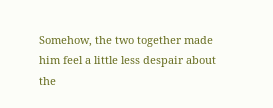Somehow, the two together made him feel a little less despair about the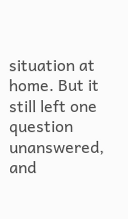situation at home. But it still left one question unanswered, and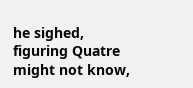he sighed, figuring Quatre might not know,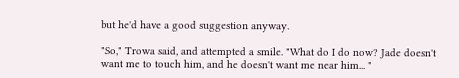but he'd have a good suggestion anyway.

"So," Trowa said, and attempted a smile. "What do I do now? Jade doesn't want me to touch him, and he doesn't want me near him... "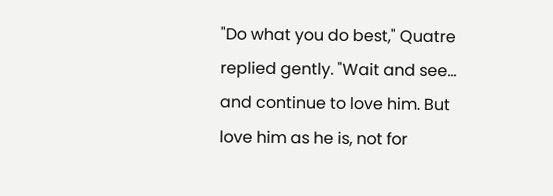"Do what you do best," Quatre replied gently. "Wait and see... and continue to love him. But love him as he is, not for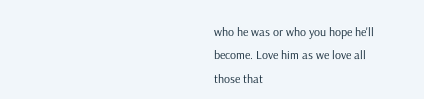who he was or who you hope he'll become. Love him as we love all those that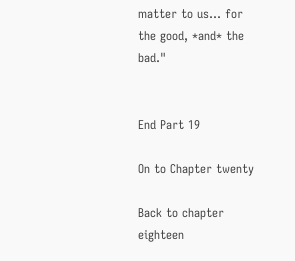matter to us... for the good, *and* the bad."


End Part 19

On to Chapter twenty

Back to chapter eighteen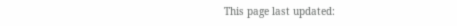This page last updated: